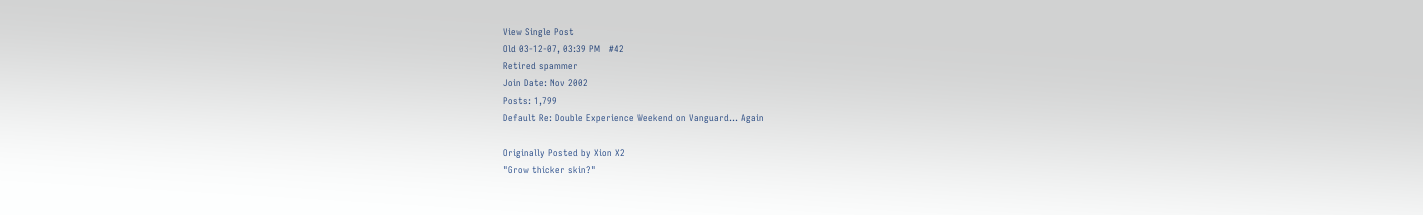View Single Post
Old 03-12-07, 03:39 PM   #42
Retired spammer
Join Date: Nov 2002
Posts: 1,799
Default Re: Double Experience Weekend on Vanguard... Again

Originally Posted by Xion X2
"Grow thicker skin?"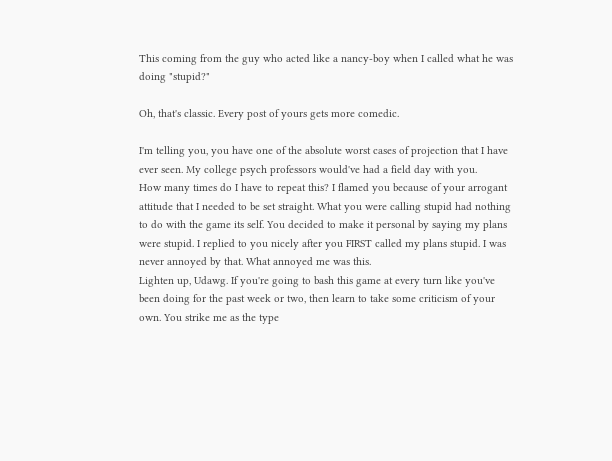This coming from the guy who acted like a nancy-boy when I called what he was doing "stupid?"

Oh, that's classic. Every post of yours gets more comedic.

I'm telling you, you have one of the absolute worst cases of projection that I have ever seen. My college psych professors would've had a field day with you.
How many times do I have to repeat this? I flamed you because of your arrogant attitude that I needed to be set straight. What you were calling stupid had nothing to do with the game its self. You decided to make it personal by saying my plans were stupid. I replied to you nicely after you FIRST called my plans stupid. I was never annoyed by that. What annoyed me was this.
Lighten up, Udawg. If you're going to bash this game at every turn like you've been doing for the past week or two, then learn to take some criticism of your own. You strike me as the type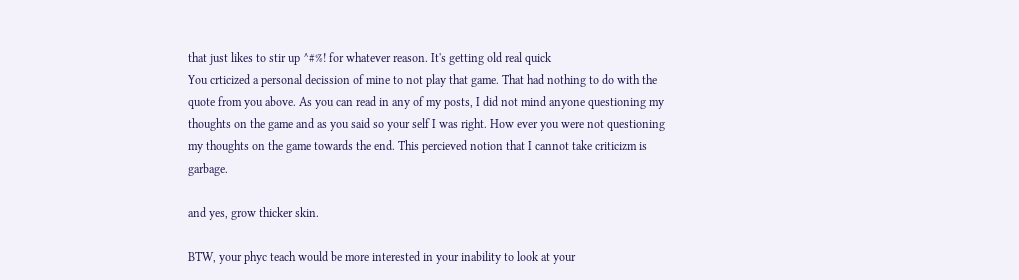that just likes to stir up ^#%! for whatever reason. It's getting old real quick
You crticized a personal decission of mine to not play that game. That had nothing to do with the quote from you above. As you can read in any of my posts, I did not mind anyone questioning my thoughts on the game and as you said so your self I was right. How ever you were not questioning my thoughts on the game towards the end. This percieved notion that I cannot take criticizm is garbage.

and yes, grow thicker skin.

BTW, your phyc teach would be more interested in your inability to look at your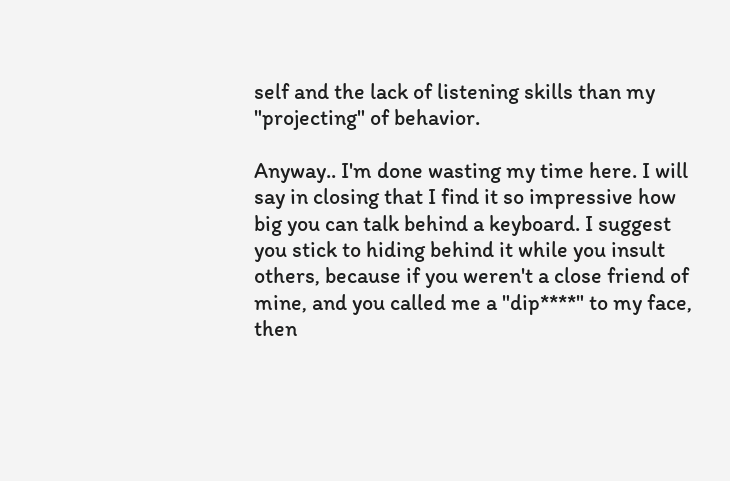self and the lack of listening skills than my "projecting" of behavior.

Anyway.. I'm done wasting my time here. I will say in closing that I find it so impressive how big you can talk behind a keyboard. I suggest you stick to hiding behind it while you insult others, because if you weren't a close friend of mine, and you called me a "dip****" to my face, then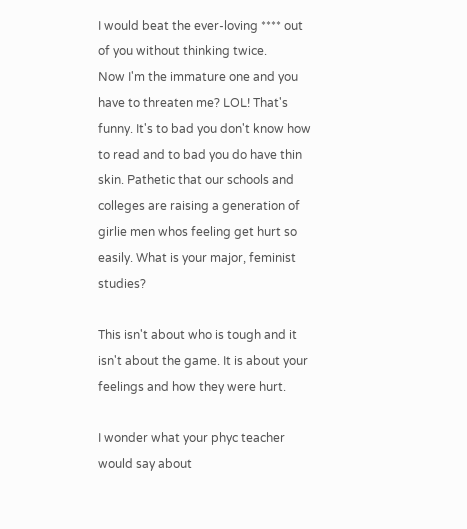I would beat the ever-loving **** out of you without thinking twice.
Now I'm the immature one and you have to threaten me? LOL! That's funny. It's to bad you don't know how to read and to bad you do have thin skin. Pathetic that our schools and colleges are raising a generation of girlie men whos feeling get hurt so easily. What is your major, feminist studies?

This isn't about who is tough and it isn't about the game. It is about your feelings and how they were hurt.

I wonder what your phyc teacher would say about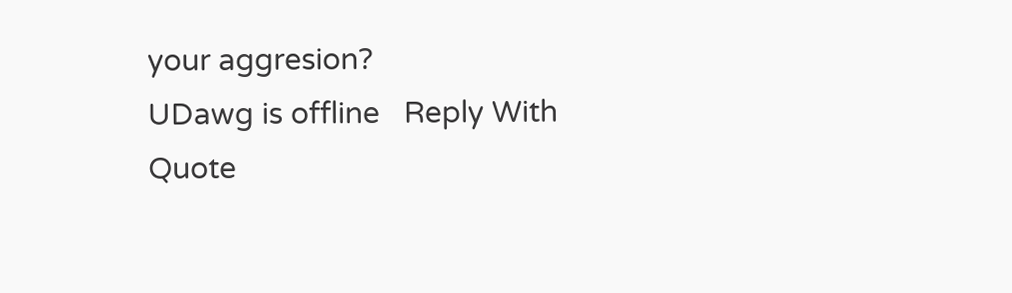your aggresion?
UDawg is offline   Reply With Quote